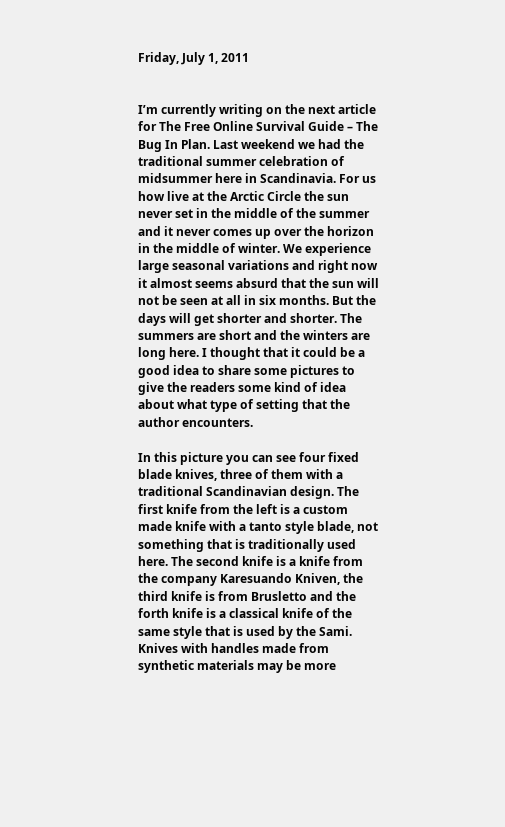Friday, July 1, 2011


I’m currently writing on the next article for The Free Online Survival Guide – The Bug In Plan. Last weekend we had the traditional summer celebration of midsummer here in Scandinavia. For us how live at the Arctic Circle the sun never set in the middle of the summer and it never comes up over the horizon in the middle of winter. We experience large seasonal variations and right now it almost seems absurd that the sun will not be seen at all in six months. But the days will get shorter and shorter. The summers are short and the winters are long here. I thought that it could be a good idea to share some pictures to give the readers some kind of idea about what type of setting that the author encounters.

In this picture you can see four fixed blade knives, three of them with a traditional Scandinavian design. The first knife from the left is a custom made knife with a tanto style blade, not something that is traditionally used here. The second knife is a knife from the company Karesuando Kniven, the third knife is from Brusletto and the forth knife is a classical knife of the same style that is used by the Sami. Knives with handles made from synthetic materials may be more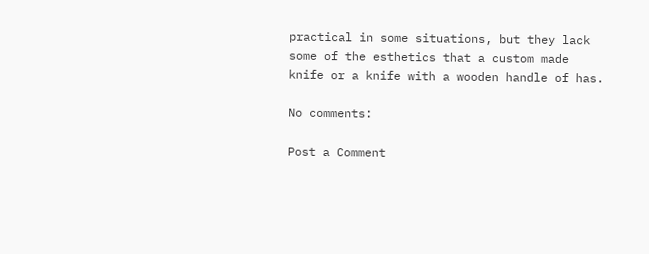practical in some situations, but they lack some of the esthetics that a custom made knife or a knife with a wooden handle of has.

No comments:

Post a Comment